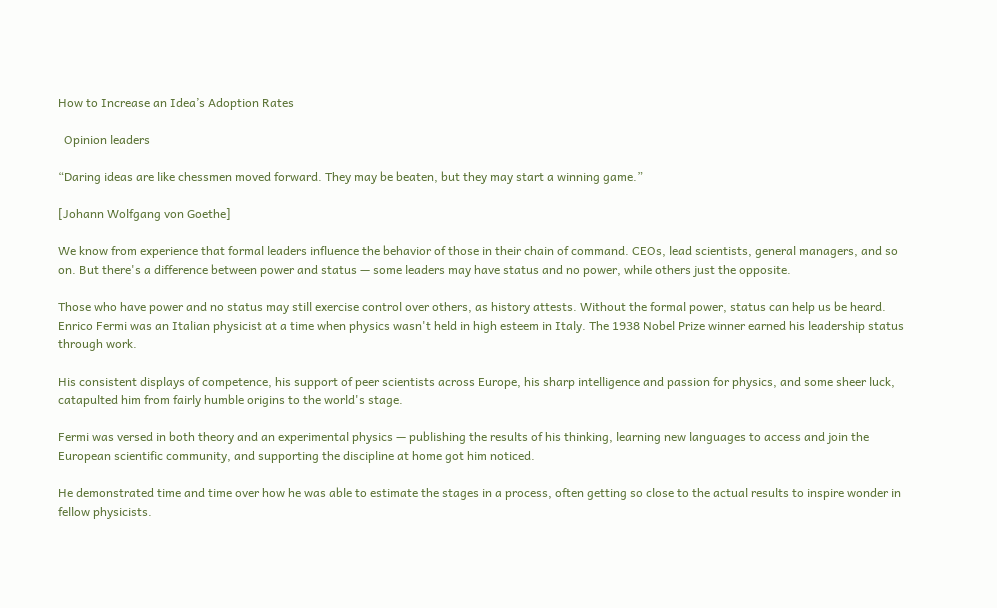How to Increase an Idea’s Adoption Rates

  Opinion leaders

“Daring ideas are like chessmen moved forward. They may be beaten, but they may start a winning game.”

[Johann Wolfgang von Goethe]

We know from experience that formal leaders influence the behavior of those in their chain of command. CEOs, lead scientists, general managers, and so on. But there's a difference between power and status — some leaders may have status and no power, while others just the opposite.

Those who have power and no status may still exercise control over others, as history attests. Without the formal power, status can help us be heard. Enrico Fermi was an Italian physicist at a time when physics wasn't held in high esteem in Italy. The 1938 Nobel Prize winner earned his leadership status through work.

His consistent displays of competence, his support of peer scientists across Europe, his sharp intelligence and passion for physics, and some sheer luck, catapulted him from fairly humble origins to the world's stage.

Fermi was versed in both theory and an experimental physics — publishing the results of his thinking, learning new languages to access and join the European scientific community, and supporting the discipline at home got him noticed.

He demonstrated time and time over how he was able to estimate the stages in a process, often getting so close to the actual results to inspire wonder in fellow physicists.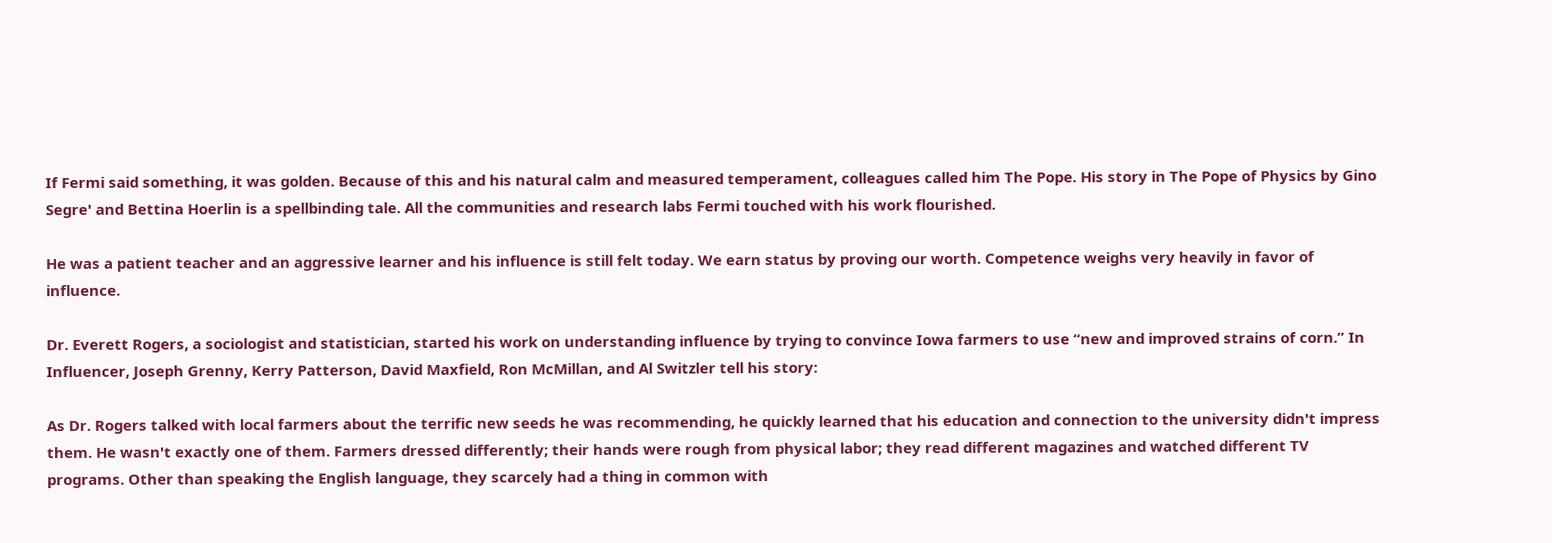If Fermi said something, it was golden. Because of this and his natural calm and measured temperament, colleagues called him The Pope. His story in The Pope of Physics by Gino Segre' and Bettina Hoerlin is a spellbinding tale. All the communities and research labs Fermi touched with his work flourished.

He was a patient teacher and an aggressive learner and his influence is still felt today. We earn status by proving our worth. Competence weighs very heavily in favor of influence.

Dr. Everett Rogers, a sociologist and statistician, started his work on understanding influence by trying to convince Iowa farmers to use “new and improved strains of corn.” In Influencer, Joseph Grenny, Kerry Patterson, David Maxfield, Ron McMillan, and Al Switzler tell his story:

As Dr. Rogers talked with local farmers about the terrific new seeds he was recommending, he quickly learned that his education and connection to the university didn't impress them. He wasn't exactly one of them. Farmers dressed differently; their hands were rough from physical labor; they read different magazines and watched different TV programs. Other than speaking the English language, they scarcely had a thing in common with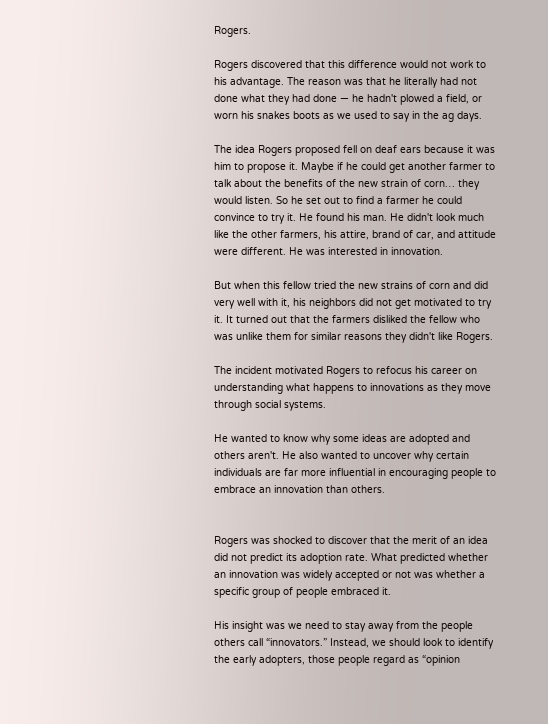Rogers.

Rogers discovered that this difference would not work to his advantage. The reason was that he literally had not done what they had done — he hadn't plowed a field, or worn his snakes boots as we used to say in the ag days.

The idea Rogers proposed fell on deaf ears because it was him to propose it. Maybe if he could get another farmer to talk about the benefits of the new strain of corn… they would listen. So he set out to find a farmer he could convince to try it. He found his man. He didn't look much like the other farmers, his attire, brand of car, and attitude were different. He was interested in innovation.

But when this fellow tried the new strains of corn and did very well with it, his neighbors did not get motivated to try it. It turned out that the farmers disliked the fellow who was unlike them for similar reasons they didn't like Rogers.

The incident motivated Rogers to refocus his career on understanding what happens to innovations as they move through social systems.

He wanted to know why some ideas are adopted and  others aren't. He also wanted to uncover why certain individuals are far more influential in encouraging people to embrace an innovation than others.


Rogers was shocked to discover that the merit of an idea did not predict its adoption rate. What predicted whether an innovation was widely accepted or not was whether a specific group of people embraced it.

His insight was we need to stay away from the people others call “innovators.” Instead, we should look to identify the early adopters, those people regard as “opinion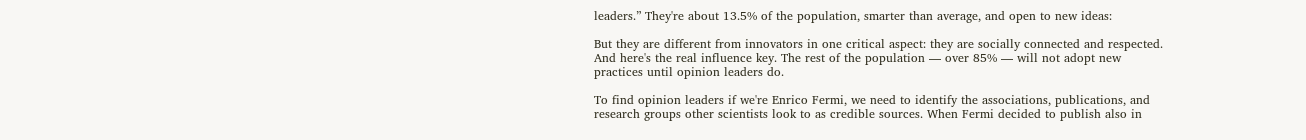leaders.” They're about 13.5% of the population, smarter than average, and open to new ideas:

But they are different from innovators in one critical aspect: they are socially connected and respected. And here's the real influence key. The rest of the population — over 85% — will not adopt new practices until opinion leaders do.

To find opinion leaders if we're Enrico Fermi, we need to identify the associations, publications, and research groups other scientists look to as credible sources. When Fermi decided to publish also in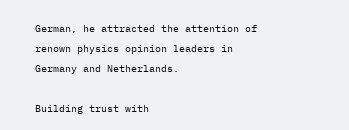German, he attracted the attention of renown physics opinion leaders in Germany and Netherlands.

Building trust with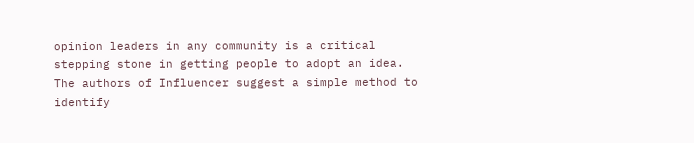opinion leaders in any community is a critical stepping stone in getting people to adopt an idea. The authors of Influencer suggest a simple method to identify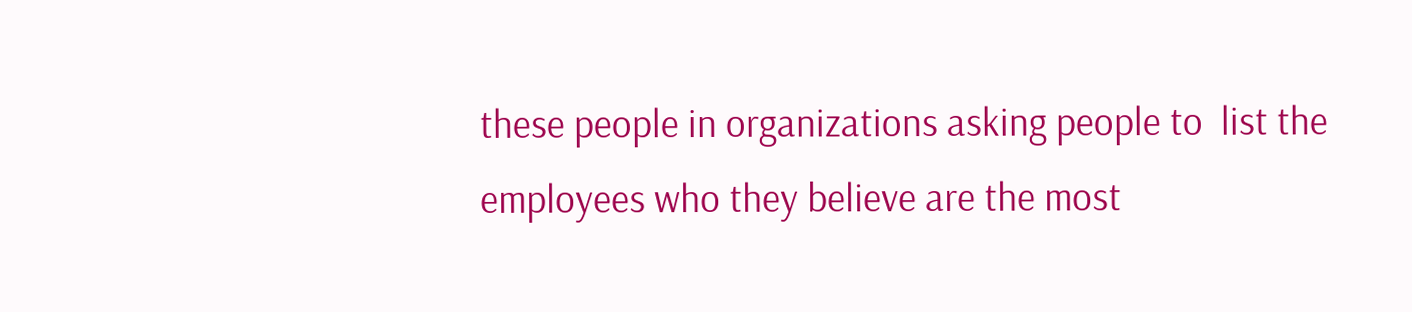these people in organizations asking people to  list the employees who they believe are the most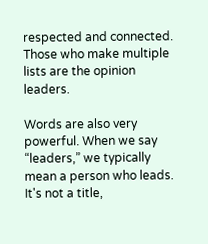respected and connected. Those who make multiple lists are the opinion leaders.

Words are also very powerful. When we say “leaders,” we typically mean a person who leads. It's not a title,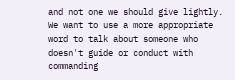and not one we should give lightly. We want to use a more appropriate word to talk about someone who doesn't guide or conduct with commanding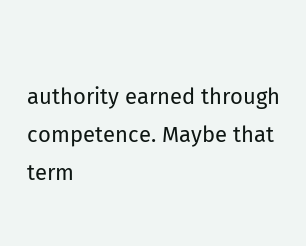authority earned through competence. Maybe that term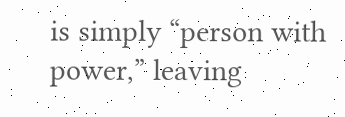is simply “person with power,” leaving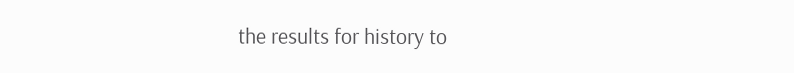the results for history to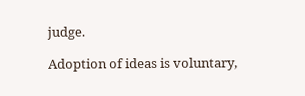judge.

Adoption of ideas is voluntary,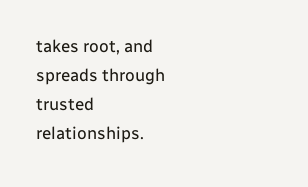takes root, and spreads through trusted relationships.